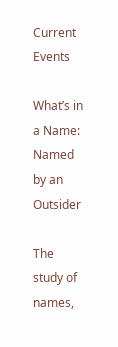Current Events

What’s in a Name: Named by an Outsider

The study of names,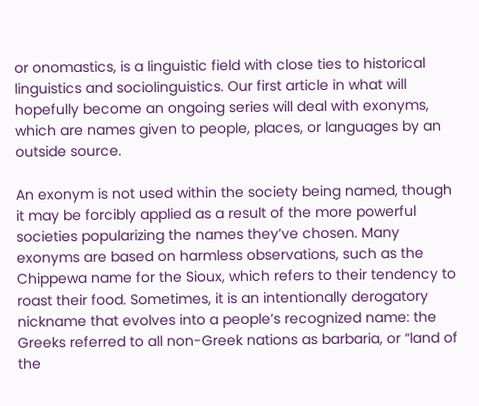or onomastics, is a linguistic field with close ties to historical linguistics and sociolinguistics. Our first article in what will hopefully become an ongoing series will deal with exonyms, which are names given to people, places, or languages by an outside source.

An exonym is not used within the society being named, though it may be forcibly applied as a result of the more powerful societies popularizing the names they’ve chosen. Many exonyms are based on harmless observations, such as the Chippewa name for the Sioux, which refers to their tendency to roast their food. Sometimes, it is an intentionally derogatory nickname that evolves into a people’s recognized name: the Greeks referred to all non-Greek nations as barbaria, or “land of the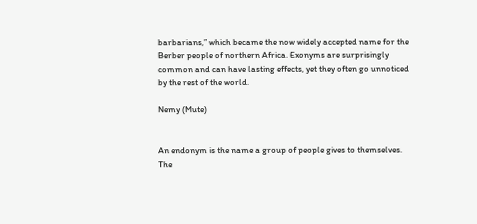barbarians,” which became the now widely accepted name for the Berber people of northern Africa. Exonyms are surprisingly common and can have lasting effects, yet they often go unnoticed by the rest of the world.

Nemy (Mute)


An endonym is the name a group of people gives to themselves. The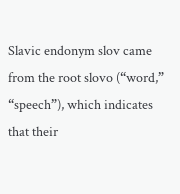Slavic endonym slov came from the root slovo (“word,” “speech”), which indicates that their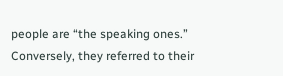people are “the speaking ones.” Conversely, they referred to their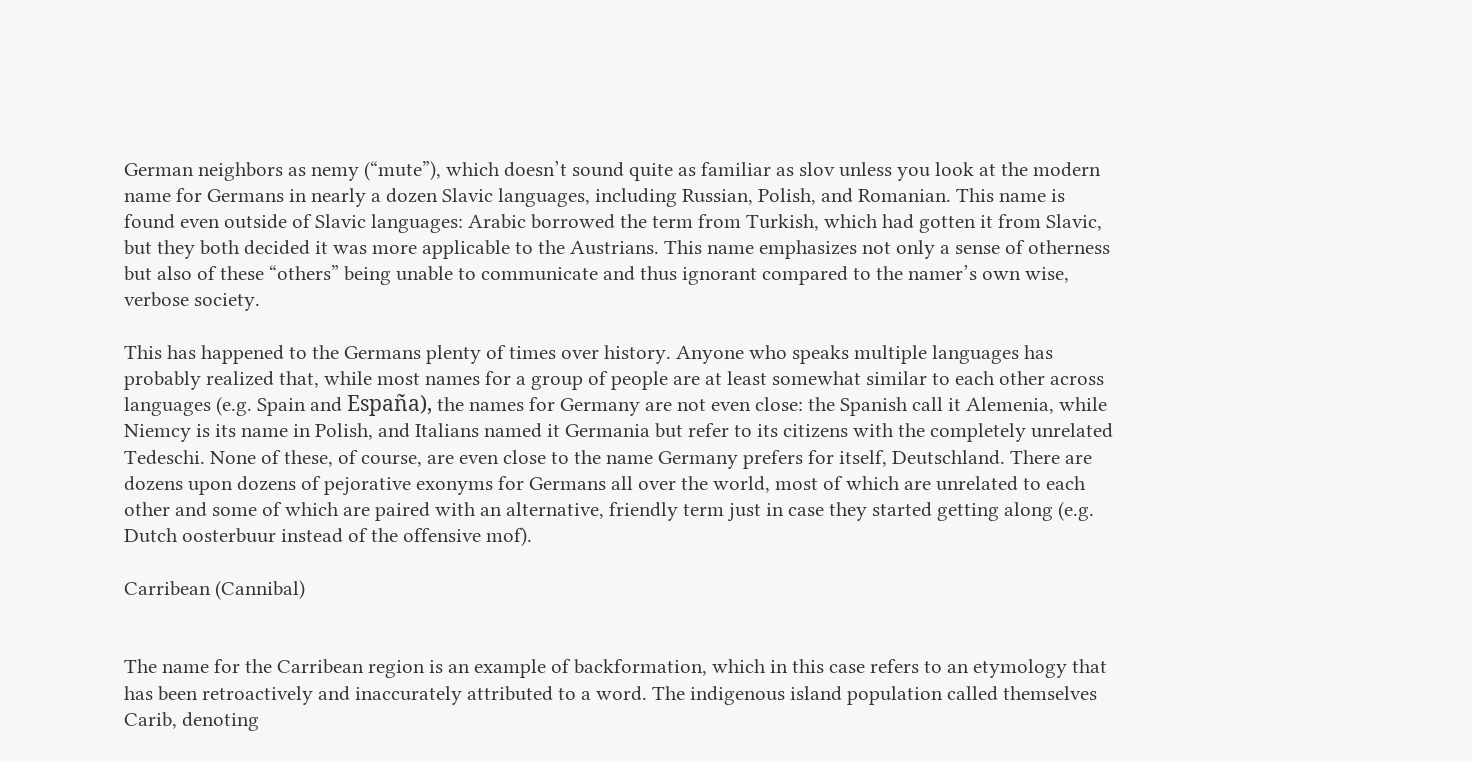German neighbors as nemy (“mute”), which doesn’t sound quite as familiar as slov unless you look at the modern name for Germans in nearly a dozen Slavic languages, including Russian, Polish, and Romanian. This name is found even outside of Slavic languages: Arabic borrowed the term from Turkish, which had gotten it from Slavic, but they both decided it was more applicable to the Austrians. This name emphasizes not only a sense of otherness but also of these “others” being unable to communicate and thus ignorant compared to the namer’s own wise, verbose society.

This has happened to the Germans plenty of times over history. Anyone who speaks multiple languages has probably realized that, while most names for a group of people are at least somewhat similar to each other across languages (e.g. Spain and España), the names for Germany are not even close: the Spanish call it Alemenia, while Niemcy is its name in Polish, and Italians named it Germania but refer to its citizens with the completely unrelated Tedeschi. None of these, of course, are even close to the name Germany prefers for itself, Deutschland. There are dozens upon dozens of pejorative exonyms for Germans all over the world, most of which are unrelated to each other and some of which are paired with an alternative, friendly term just in case they started getting along (e.g. Dutch oosterbuur instead of the offensive mof).

Carribean (Cannibal)


The name for the Carribean region is an example of backformation, which in this case refers to an etymology that has been retroactively and inaccurately attributed to a word. The indigenous island population called themselves Carib, denoting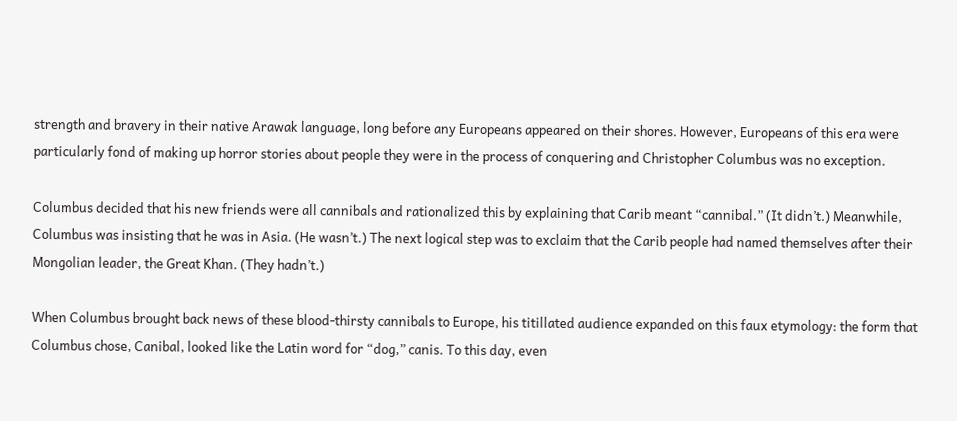strength and bravery in their native Arawak language, long before any Europeans appeared on their shores. However, Europeans of this era were particularly fond of making up horror stories about people they were in the process of conquering and Christopher Columbus was no exception.

Columbus decided that his new friends were all cannibals and rationalized this by explaining that Carib meant “cannibal.” (It didn’t.) Meanwhile, Columbus was insisting that he was in Asia. (He wasn’t.) The next logical step was to exclaim that the Carib people had named themselves after their Mongolian leader, the Great Khan. (They hadn’t.)

When Columbus brought back news of these blood-thirsty cannibals to Europe, his titillated audience expanded on this faux etymology: the form that Columbus chose, Canibal, looked like the Latin word for “dog,” canis. To this day, even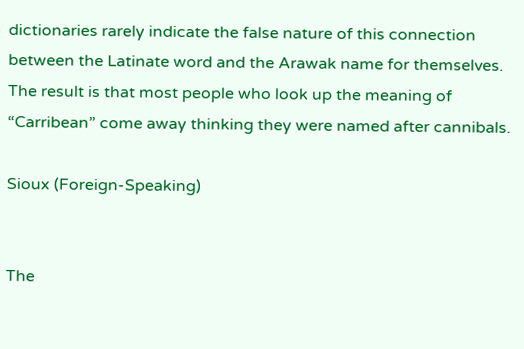dictionaries rarely indicate the false nature of this connection between the Latinate word and the Arawak name for themselves. The result is that most people who look up the meaning of “Carribean” come away thinking they were named after cannibals.

Sioux (Foreign-Speaking)


The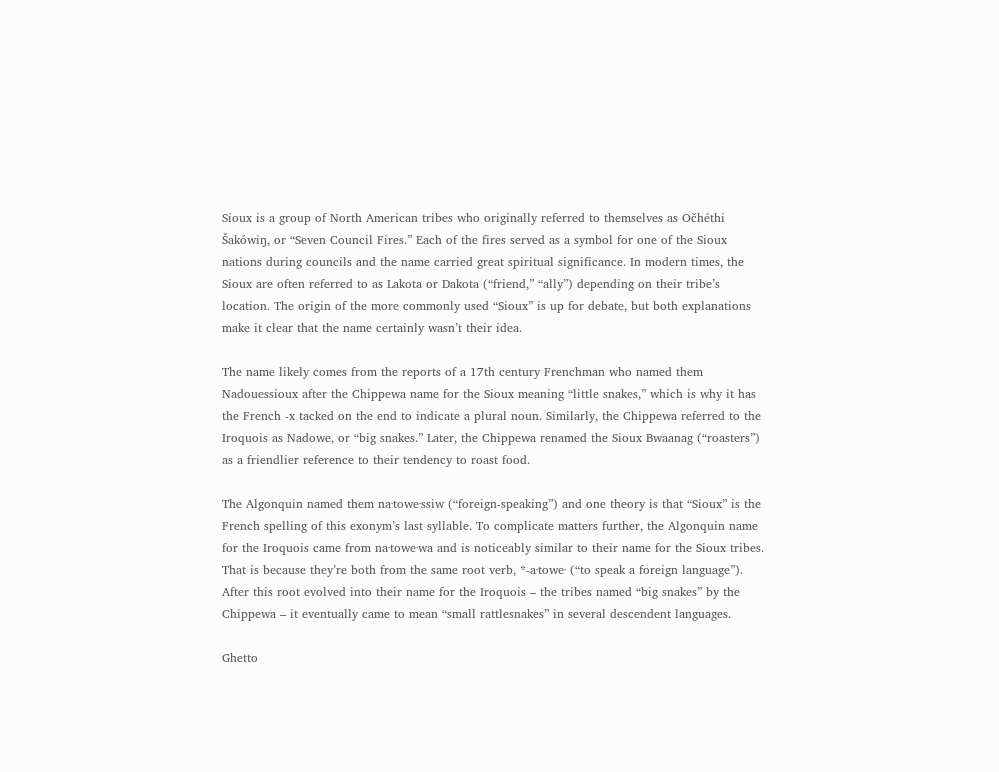Sioux is a group of North American tribes who originally referred to themselves as Očhéthi Šakówiŋ, or “Seven Council Fires.” Each of the fires served as a symbol for one of the Sioux nations during councils and the name carried great spiritual significance. In modern times, the Sioux are often referred to as Lakota or Dakota (“friend,” “ally”) depending on their tribe’s location. The origin of the more commonly used “Sioux” is up for debate, but both explanations make it clear that the name certainly wasn’t their idea.

The name likely comes from the reports of a 17th century Frenchman who named them Nadouessioux after the Chippewa name for the Sioux meaning “little snakes,” which is why it has the French -x tacked on the end to indicate a plural noun. Similarly, the Chippewa referred to the Iroquois as Nadowe, or “big snakes.” Later, the Chippewa renamed the Sioux Bwaanag (“roasters”) as a friendlier reference to their tendency to roast food.

The Algonquin named them na·towe·ssiw (“foreign-speaking”) and one theory is that “Sioux” is the French spelling of this exonym’s last syllable. To complicate matters further, the Algonquin name for the Iroquois came from na·towe·wa and is noticeably similar to their name for the Sioux tribes. That is because they’re both from the same root verb, *-a·towe· (“to speak a foreign language”). After this root evolved into their name for the Iroquois – the tribes named “big snakes” by the Chippewa – it eventually came to mean “small rattlesnakes” in several descendent languages.

Ghetto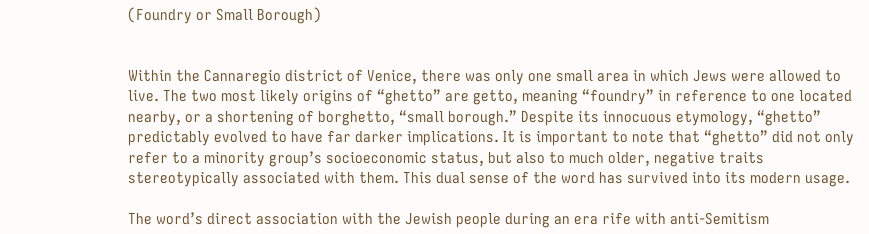(Foundry or Small Borough)


Within the Cannaregio district of Venice, there was only one small area in which Jews were allowed to live. The two most likely origins of “ghetto” are getto, meaning “foundry” in reference to one located nearby, or a shortening of borghetto, “small borough.” Despite its innocuous etymology, “ghetto” predictably evolved to have far darker implications. It is important to note that “ghetto” did not only refer to a minority group’s socioeconomic status, but also to much older, negative traits stereotypically associated with them. This dual sense of the word has survived into its modern usage.

The word’s direct association with the Jewish people during an era rife with anti-Semitism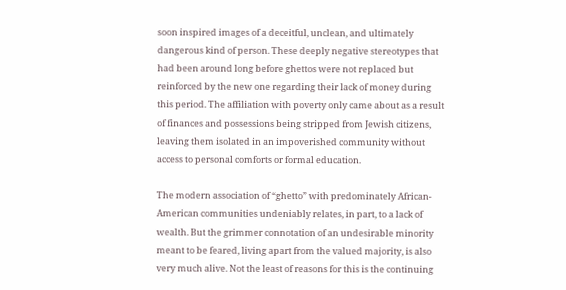soon inspired images of a deceitful, unclean, and ultimately dangerous kind of person. These deeply negative stereotypes that had been around long before ghettos were not replaced but reinforced by the new one regarding their lack of money during this period. The affiliation with poverty only came about as a result of finances and possessions being stripped from Jewish citizens, leaving them isolated in an impoverished community without access to personal comforts or formal education.

The modern association of “ghetto” with predominately African-American communities undeniably relates, in part, to a lack of wealth. But the grimmer connotation of an undesirable minority meant to be feared, living apart from the valued majority, is also very much alive. Not the least of reasons for this is the continuing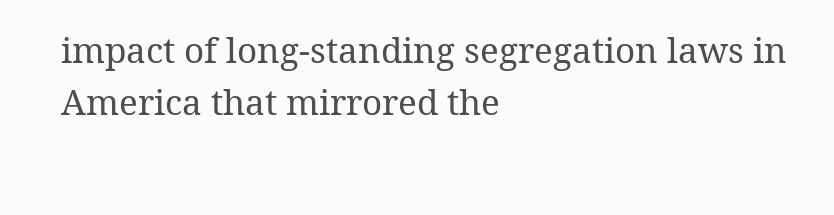impact of long-standing segregation laws in America that mirrored the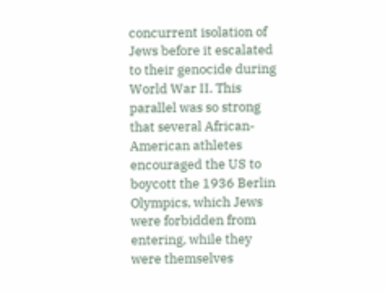concurrent isolation of Jews before it escalated to their genocide during World War II. This parallel was so strong that several African-American athletes encouraged the US to boycott the 1936 Berlin Olympics, which Jews were forbidden from entering, while they were themselves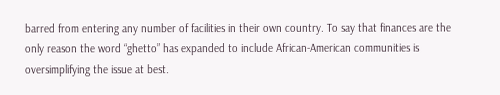barred from entering any number of facilities in their own country. To say that finances are the only reason the word “ghetto” has expanded to include African-American communities is oversimplifying the issue at best.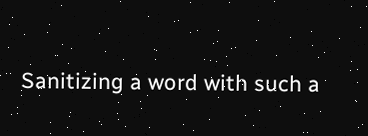Sanitizing a word with such a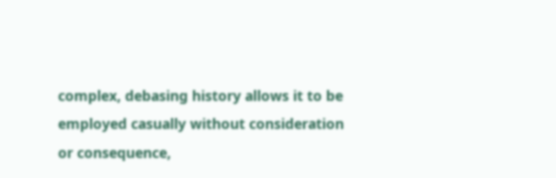complex, debasing history allows it to be employed casually without consideration or consequence,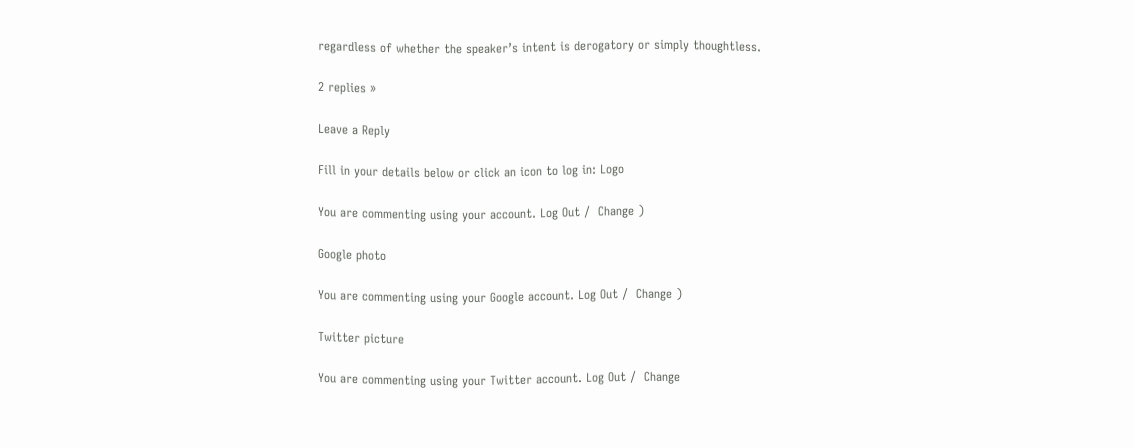regardless of whether the speaker’s intent is derogatory or simply thoughtless.

2 replies »

Leave a Reply

Fill in your details below or click an icon to log in: Logo

You are commenting using your account. Log Out /  Change )

Google photo

You are commenting using your Google account. Log Out /  Change )

Twitter picture

You are commenting using your Twitter account. Log Out /  Change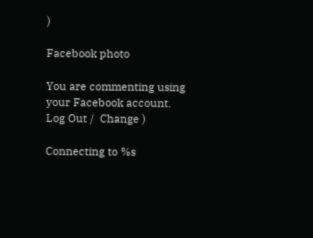)

Facebook photo

You are commenting using your Facebook account. Log Out /  Change )

Connecting to %s